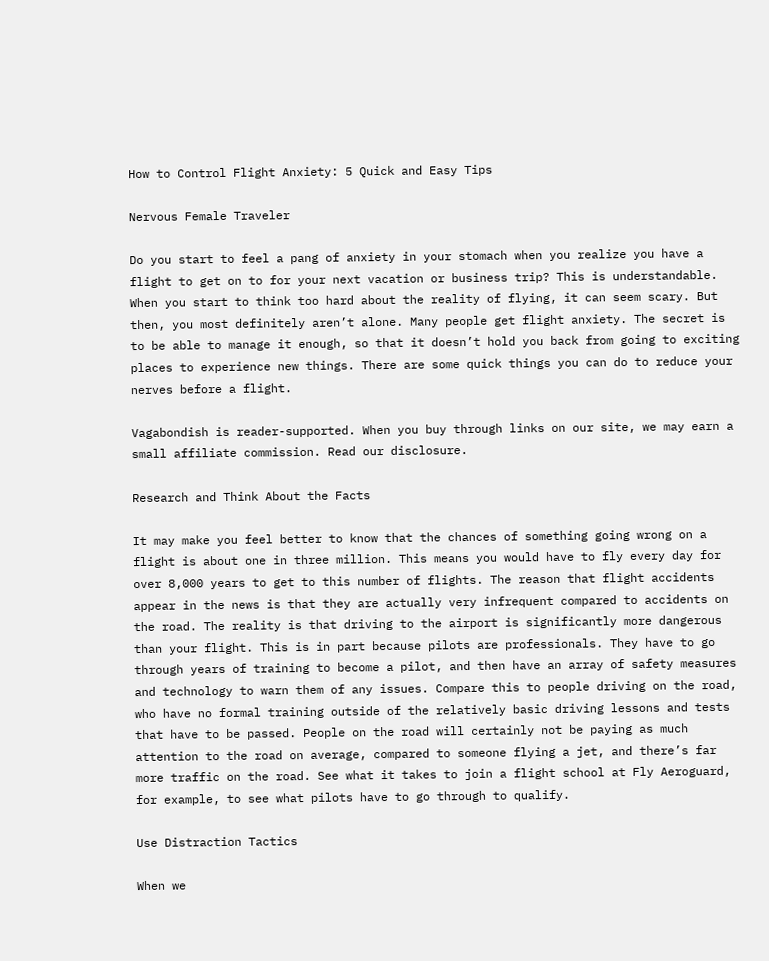How to Control Flight Anxiety: 5 Quick and Easy Tips

Nervous Female Traveler

Do you start to feel a pang of anxiety in your stomach when you realize you have a flight to get on to for your next vacation or business trip? This is understandable. When you start to think too hard about the reality of flying, it can seem scary. But then, you most definitely aren’t alone. Many people get flight anxiety. The secret is to be able to manage it enough, so that it doesn’t hold you back from going to exciting places to experience new things. There are some quick things you can do to reduce your nerves before a flight.

Vagabondish is reader-supported. When you buy through links on our site, we may earn a small affiliate commission. Read our disclosure.

Research and Think About the Facts

It may make you feel better to know that the chances of something going wrong on a flight is about one in three million. This means you would have to fly every day for over 8,000 years to get to this number of flights. The reason that flight accidents appear in the news is that they are actually very infrequent compared to accidents on the road. The reality is that driving to the airport is significantly more dangerous than your flight. This is in part because pilots are professionals. They have to go through years of training to become a pilot, and then have an array of safety measures and technology to warn them of any issues. Compare this to people driving on the road, who have no formal training outside of the relatively basic driving lessons and tests that have to be passed. People on the road will certainly not be paying as much attention to the road on average, compared to someone flying a jet, and there’s far more traffic on the road. See what it takes to join a flight school at Fly Aeroguard, for example, to see what pilots have to go through to qualify.

Use Distraction Tactics

When we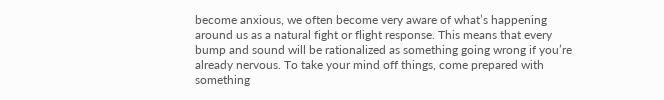become anxious, we often become very aware of what’s happening around us as a natural fight or flight response. This means that every bump and sound will be rationalized as something going wrong if you’re already nervous. To take your mind off things, come prepared with something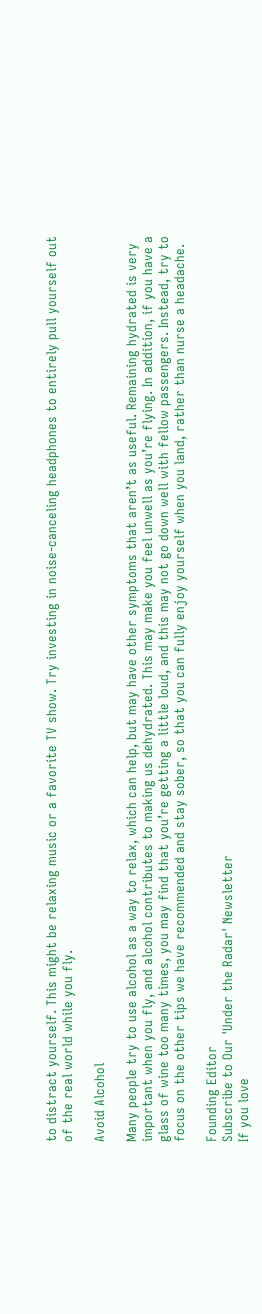to distract yourself. This might be relaxing music or a favorite TV show. Try investing in noise-canceling headphones to entirely pull yourself out of the real world while you fly.

Avoid Alcohol

Many people try to use alcohol as a way to relax, which can help, but may have other symptoms that aren’t as useful. Remaining hydrated is very important when you fly, and alcohol contributes to making us dehydrated. This may make you feel unwell as you’re flying. In addition, if you have a glass of wine too many times, you may find that you’re getting a little loud, and this may not go down well with fellow passengers. Instead, try to focus on the other tips we have recommended and stay sober, so that you can fully enjoy yourself when you land, rather than nurse a headache.

Founding Editor
Subscribe to Our 'Under the Radar' Newsletter
If you love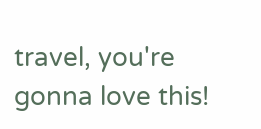travel, you're gonna love this!